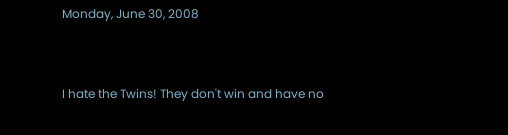Monday, June 30, 2008


I hate the Twins! They don't win and have no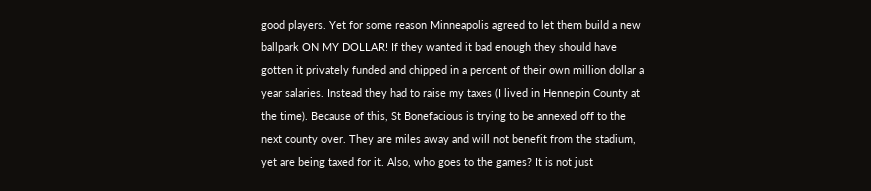good players. Yet for some reason Minneapolis agreed to let them build a new ballpark ON MY DOLLAR! If they wanted it bad enough they should have gotten it privately funded and chipped in a percent of their own million dollar a year salaries. Instead they had to raise my taxes (I lived in Hennepin County at the time). Because of this, St Bonefacious is trying to be annexed off to the next county over. They are miles away and will not benefit from the stadium, yet are being taxed for it. Also, who goes to the games? It is not just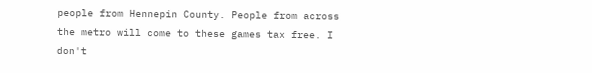people from Hennepin County. People from across the metro will come to these games tax free. I don't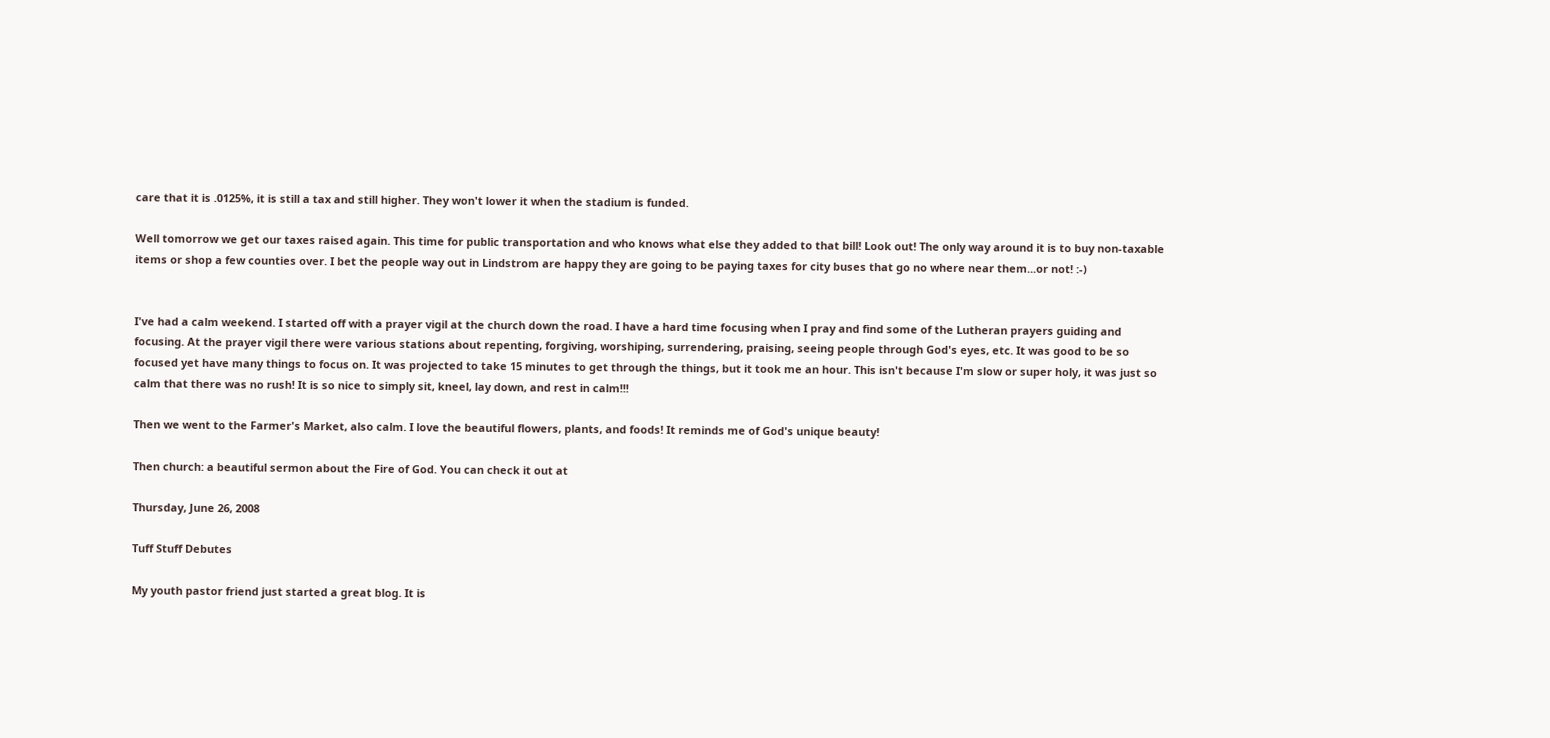care that it is .0125%, it is still a tax and still higher. They won't lower it when the stadium is funded.

Well tomorrow we get our taxes raised again. This time for public transportation and who knows what else they added to that bill! Look out! The only way around it is to buy non-taxable items or shop a few counties over. I bet the people way out in Lindstrom are happy they are going to be paying taxes for city buses that go no where near them...or not! :-)


I've had a calm weekend. I started off with a prayer vigil at the church down the road. I have a hard time focusing when I pray and find some of the Lutheran prayers guiding and focusing. At the prayer vigil there were various stations about repenting, forgiving, worshiping, surrendering, praising, seeing people through God's eyes, etc. It was good to be so focused yet have many things to focus on. It was projected to take 15 minutes to get through the things, but it took me an hour. This isn't because I'm slow or super holy, it was just so calm that there was no rush! It is so nice to simply sit, kneel, lay down, and rest in calm!!!

Then we went to the Farmer's Market, also calm. I love the beautiful flowers, plants, and foods! It reminds me of God's unique beauty!

Then church: a beautiful sermon about the Fire of God. You can check it out at

Thursday, June 26, 2008

Tuff Stuff Debutes

My youth pastor friend just started a great blog. It is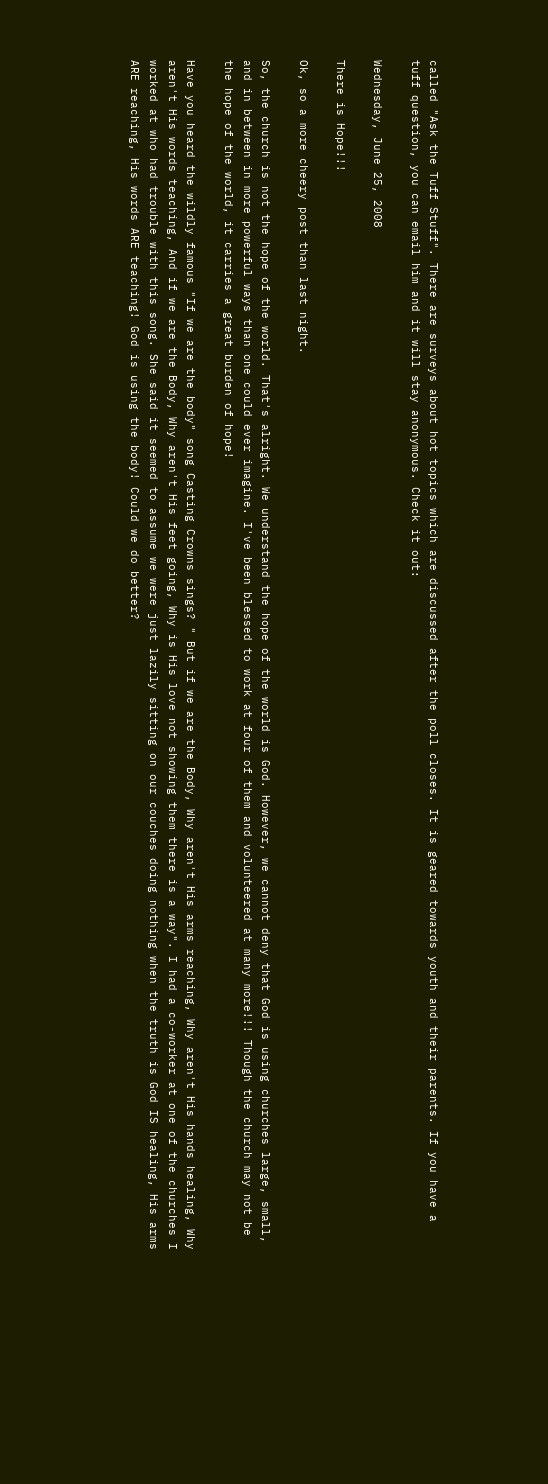called "Ask the Tuff Stuff". There are surveys about hot topics which are discussed after the poll closes. It is geared towards youth and their parents. If you have a tuff question, you can email him and it will stay anonymous. Check it out:

Wednesday, June 25, 2008

There is Hope!!!

Ok, so a more cheery post than last night.

So, the church is not the hope of the world. That's alright. We understand the hope of the world is God. However, we cannot deny that God is using churches large, small, and in between in more powerful ways than one could ever imagine. I've been blessed to work at four of them and volunteered at many more!!! Though the church may not be the hope of the world, it carries a great burden of hope!

Have you heard the wildly famous "If we are the body" song Casting Crowns sings? " But if we are the Body, Why aren't His arms reaching, Why aren't His hands healing, Why aren't His words teaching, And if we are the Body, Why aren't His feet going, Why is His love not showing them there is a way". I had a co-worker at one of the churches I worked at who had trouble with this song. She said it seemed to assume we were just lazily sitting on our couches doing nothing when the truth is God IS healing, His arms ARE reaching, His words ARE teaching! God is using the body! Could we do better?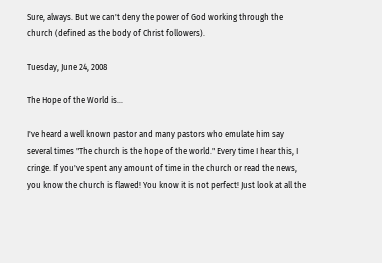Sure, always. But we can't deny the power of God working through the church (defined as the body of Christ followers).

Tuesday, June 24, 2008

The Hope of the World is...

I've heard a well known pastor and many pastors who emulate him say several times "The church is the hope of the world." Every time I hear this, I cringe. If you've spent any amount of time in the church or read the news, you know the church is flawed! You know it is not perfect! Just look at all the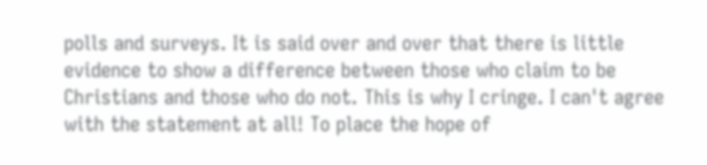polls and surveys. It is said over and over that there is little evidence to show a difference between those who claim to be Christians and those who do not. This is why I cringe. I can't agree with the statement at all! To place the hope of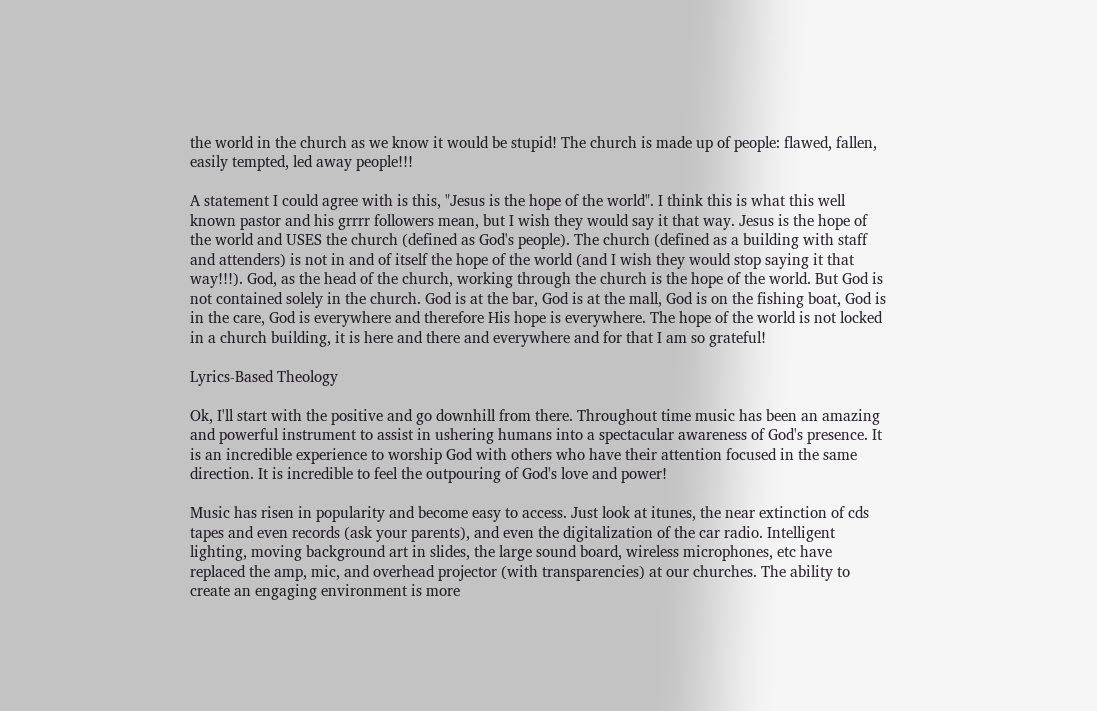the world in the church as we know it would be stupid! The church is made up of people: flawed, fallen, easily tempted, led away people!!!

A statement I could agree with is this, "Jesus is the hope of the world". I think this is what this well known pastor and his grrrr followers mean, but I wish they would say it that way. Jesus is the hope of the world and USES the church (defined as God's people). The church (defined as a building with staff and attenders) is not in and of itself the hope of the world (and I wish they would stop saying it that way!!!). God, as the head of the church, working through the church is the hope of the world. But God is not contained solely in the church. God is at the bar, God is at the mall, God is on the fishing boat, God is in the care, God is everywhere and therefore His hope is everywhere. The hope of the world is not locked in a church building, it is here and there and everywhere and for that I am so grateful!

Lyrics-Based Theology

Ok, I'll start with the positive and go downhill from there. Throughout time music has been an amazing and powerful instrument to assist in ushering humans into a spectacular awareness of God's presence. It is an incredible experience to worship God with others who have their attention focused in the same direction. It is incredible to feel the outpouring of God's love and power!

Music has risen in popularity and become easy to access. Just look at itunes, the near extinction of cds tapes and even records (ask your parents), and even the digitalization of the car radio. Intelligent lighting, moving background art in slides, the large sound board, wireless microphones, etc have replaced the amp, mic, and overhead projector (with transparencies) at our churches. The ability to create an engaging environment is more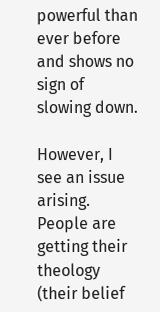powerful than ever before and shows no sign of slowing down.

However, I see an issue arising. People are getting their theology (their belief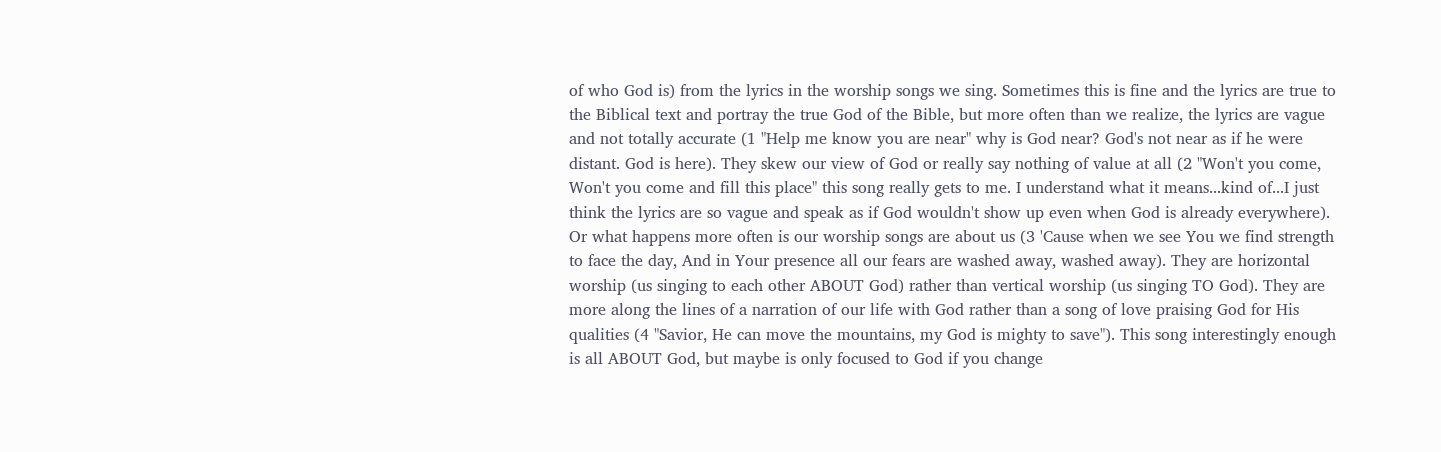of who God is) from the lyrics in the worship songs we sing. Sometimes this is fine and the lyrics are true to the Biblical text and portray the true God of the Bible, but more often than we realize, the lyrics are vague and not totally accurate (1 "Help me know you are near" why is God near? God's not near as if he were distant. God is here). They skew our view of God or really say nothing of value at all (2 "Won't you come, Won't you come and fill this place" this song really gets to me. I understand what it means...kind of...I just think the lyrics are so vague and speak as if God wouldn't show up even when God is already everywhere). Or what happens more often is our worship songs are about us (3 'Cause when we see You we find strength to face the day, And in Your presence all our fears are washed away, washed away). They are horizontal worship (us singing to each other ABOUT God) rather than vertical worship (us singing TO God). They are more along the lines of a narration of our life with God rather than a song of love praising God for His qualities (4 "Savior, He can move the mountains, my God is mighty to save"). This song interestingly enough is all ABOUT God, but maybe is only focused to God if you change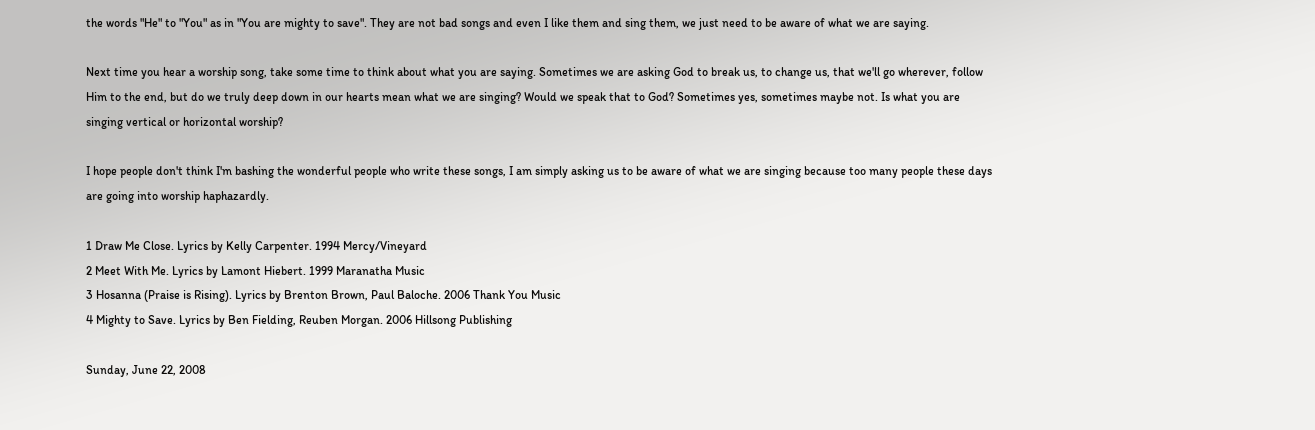the words "He" to "You" as in "You are mighty to save". They are not bad songs and even I like them and sing them, we just need to be aware of what we are saying.

Next time you hear a worship song, take some time to think about what you are saying. Sometimes we are asking God to break us, to change us, that we'll go wherever, follow Him to the end, but do we truly deep down in our hearts mean what we are singing? Would we speak that to God? Sometimes yes, sometimes maybe not. Is what you are singing vertical or horizontal worship?

I hope people don't think I'm bashing the wonderful people who write these songs, I am simply asking us to be aware of what we are singing because too many people these days are going into worship haphazardly.

1 Draw Me Close. Lyrics by Kelly Carpenter. 1994 Mercy/Vineyard
2 Meet With Me. Lyrics by Lamont Hiebert. 1999 Maranatha Music
3 Hosanna (Praise is Rising). Lyrics by Brenton Brown, Paul Baloche. 2006 Thank You Music
4 Mighty to Save. Lyrics by Ben Fielding, Reuben Morgan. 2006 Hillsong Publishing

Sunday, June 22, 2008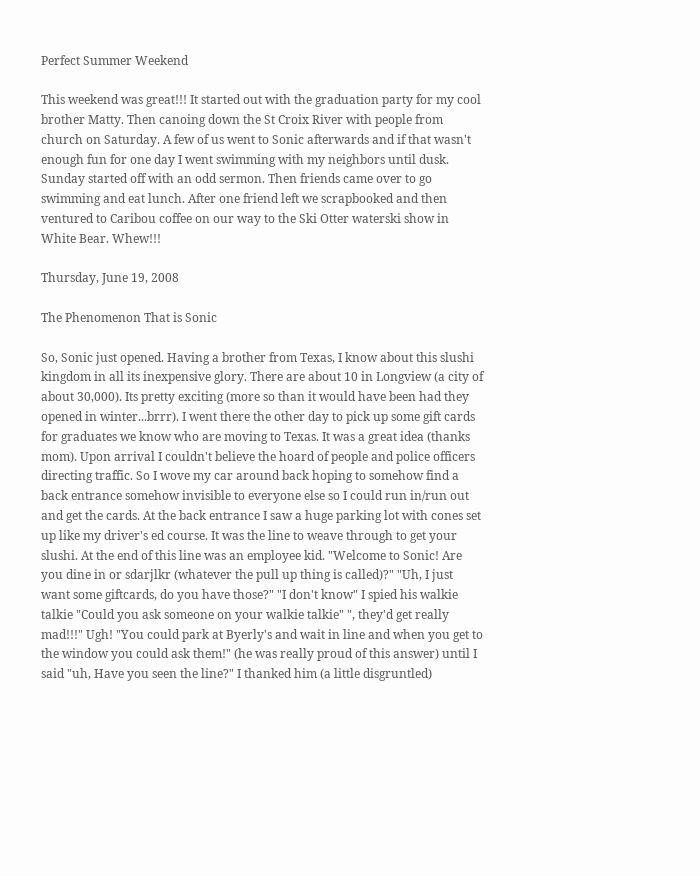Perfect Summer Weekend

This weekend was great!!! It started out with the graduation party for my cool brother Matty. Then canoing down the St Croix River with people from church on Saturday. A few of us went to Sonic afterwards and if that wasn't enough fun for one day I went swimming with my neighbors until dusk. Sunday started off with an odd sermon. Then friends came over to go swimming and eat lunch. After one friend left we scrapbooked and then ventured to Caribou coffee on our way to the Ski Otter waterski show in White Bear. Whew!!!

Thursday, June 19, 2008

The Phenomenon That is Sonic

So, Sonic just opened. Having a brother from Texas, I know about this slushi kingdom in all its inexpensive glory. There are about 10 in Longview (a city of about 30,000). Its pretty exciting (more so than it would have been had they opened in winter...brrr). I went there the other day to pick up some gift cards for graduates we know who are moving to Texas. It was a great idea (thanks mom). Upon arrival I couldn't believe the hoard of people and police officers directing traffic. So I wove my car around back hoping to somehow find a back entrance somehow invisible to everyone else so I could run in/run out and get the cards. At the back entrance I saw a huge parking lot with cones set up like my driver's ed course. It was the line to weave through to get your slushi. At the end of this line was an employee kid. "Welcome to Sonic! Are you dine in or sdarjlkr (whatever the pull up thing is called)?" "Uh, I just want some giftcards, do you have those?" "I don't know" I spied his walkie talkie "Could you ask someone on your walkie talkie" ", they'd get really mad!!!" Ugh! "You could park at Byerly's and wait in line and when you get to the window you could ask them!" (he was really proud of this answer) until I said "uh, Have you seen the line?" I thanked him (a little disgruntled)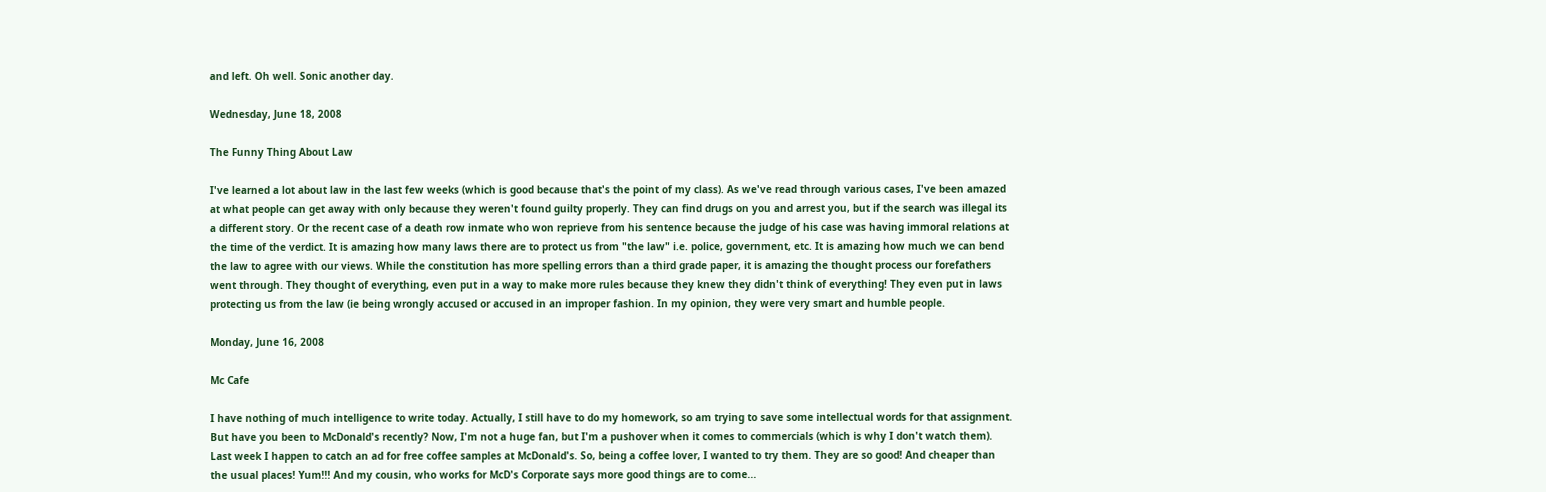and left. Oh well. Sonic another day.

Wednesday, June 18, 2008

The Funny Thing About Law

I've learned a lot about law in the last few weeks (which is good because that's the point of my class). As we've read through various cases, I've been amazed at what people can get away with only because they weren't found guilty properly. They can find drugs on you and arrest you, but if the search was illegal its a different story. Or the recent case of a death row inmate who won reprieve from his sentence because the judge of his case was having immoral relations at the time of the verdict. It is amazing how many laws there are to protect us from "the law" i.e. police, government, etc. It is amazing how much we can bend the law to agree with our views. While the constitution has more spelling errors than a third grade paper, it is amazing the thought process our forefathers went through. They thought of everything, even put in a way to make more rules because they knew they didn't think of everything! They even put in laws protecting us from the law (ie being wrongly accused or accused in an improper fashion. In my opinion, they were very smart and humble people.

Monday, June 16, 2008

Mc Cafe

I have nothing of much intelligence to write today. Actually, I still have to do my homework, so am trying to save some intellectual words for that assignment. But have you been to McDonald's recently? Now, I'm not a huge fan, but I'm a pushover when it comes to commercials (which is why I don't watch them). Last week I happen to catch an ad for free coffee samples at McDonald's. So, being a coffee lover, I wanted to try them. They are so good! And cheaper than the usual places! Yum!!! And my cousin, who works for McD's Corporate says more good things are to come...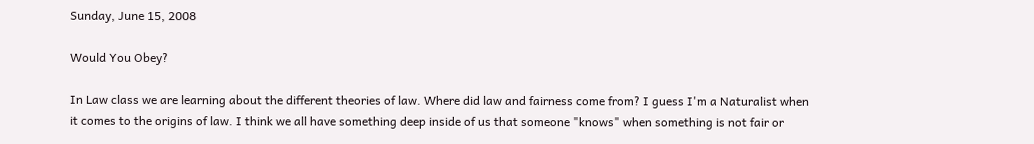Sunday, June 15, 2008

Would You Obey?

In Law class we are learning about the different theories of law. Where did law and fairness come from? I guess I'm a Naturalist when it comes to the origins of law. I think we all have something deep inside of us that someone "knows" when something is not fair or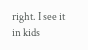right. I see it in kids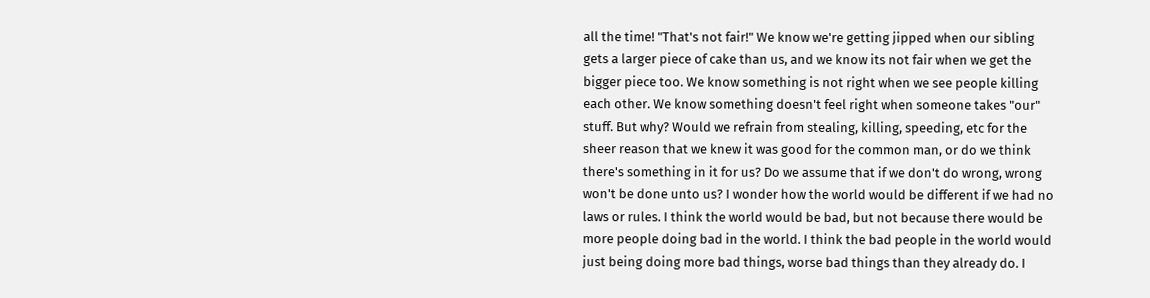all the time! "That's not fair!" We know we're getting jipped when our sibling gets a larger piece of cake than us, and we know its not fair when we get the bigger piece too. We know something is not right when we see people killing each other. We know something doesn't feel right when someone takes "our" stuff. But why? Would we refrain from stealing, killing, speeding, etc for the sheer reason that we knew it was good for the common man, or do we think there's something in it for us? Do we assume that if we don't do wrong, wrong won't be done unto us? I wonder how the world would be different if we had no laws or rules. I think the world would be bad, but not because there would be more people doing bad in the world. I think the bad people in the world would just being doing more bad things, worse bad things than they already do. I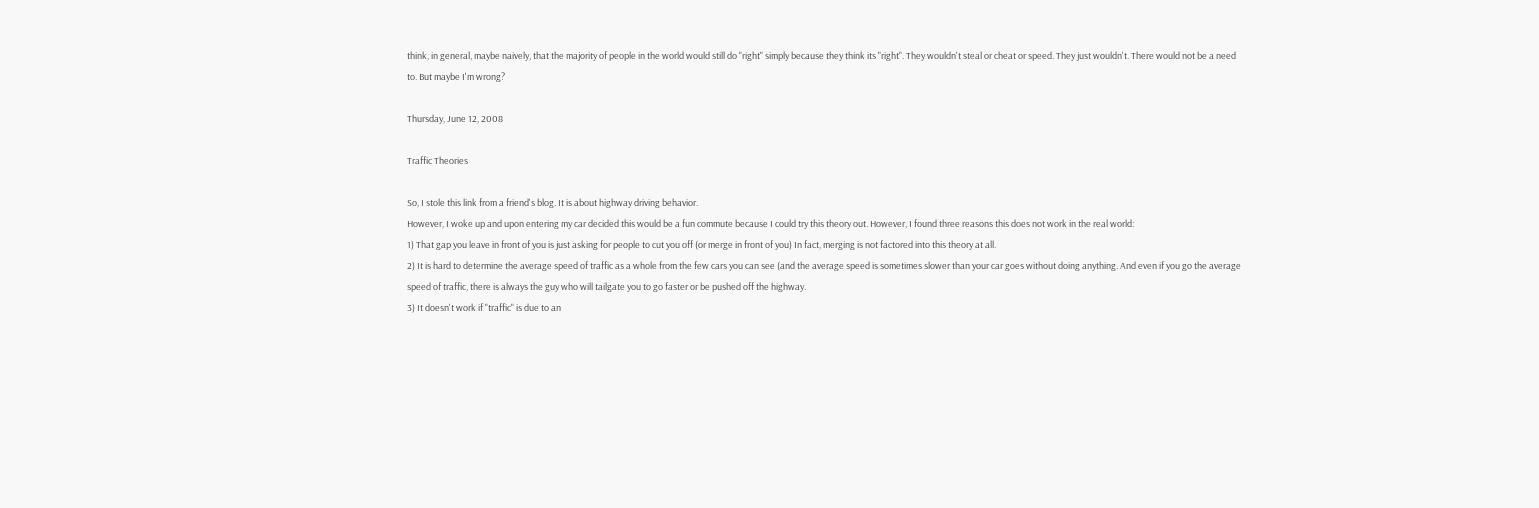think, in general, maybe naively, that the majority of people in the world would still do "right" simply because they think its "right". They wouldn't steal or cheat or speed. They just wouldn't. There would not be a need to. But maybe I'm wrong?

Thursday, June 12, 2008

Traffic Theories

So, I stole this link from a friend's blog. It is about highway driving behavior.
However, I woke up and upon entering my car decided this would be a fun commute because I could try this theory out. However, I found three reasons this does not work in the real world:
1) That gap you leave in front of you is just asking for people to cut you off (or merge in front of you) In fact, merging is not factored into this theory at all.
2) It is hard to determine the average speed of traffic as a whole from the few cars you can see (and the average speed is sometimes slower than your car goes without doing anything. And even if you go the average speed of traffic, there is always the guy who will tailgate you to go faster or be pushed off the highway.
3) It doesn't work if "traffic" is due to an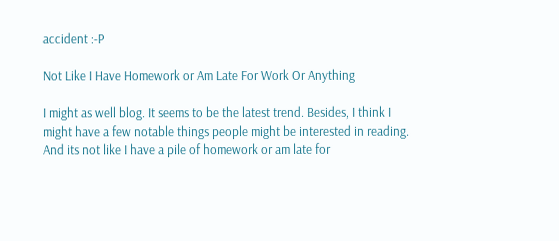accident :-P

Not Like I Have Homework or Am Late For Work Or Anything

I might as well blog. It seems to be the latest trend. Besides, I think I might have a few notable things people might be interested in reading. And its not like I have a pile of homework or am late for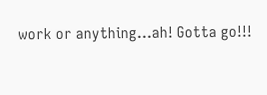work or anything...ah! Gotta go!!!